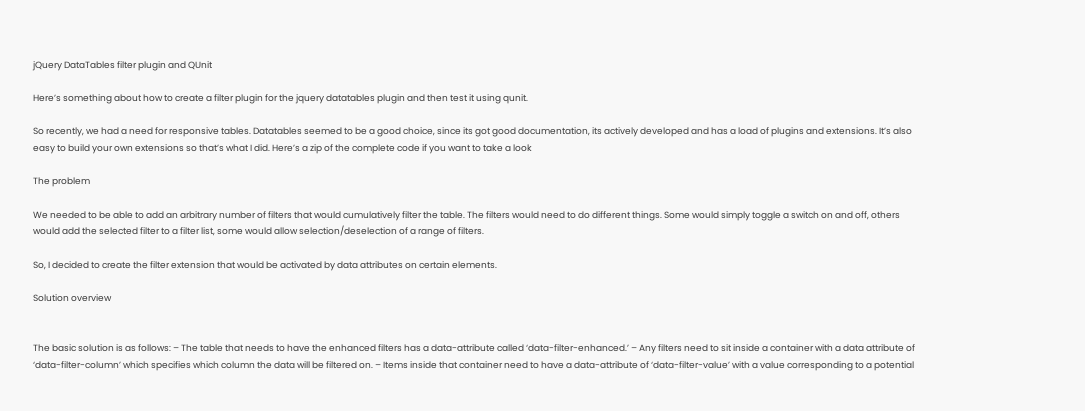jQuery DataTables filter plugin and QUnit

Here’s something about how to create a filter plugin for the jquery datatables plugin and then test it using qunit.

So recently, we had a need for responsive tables. Datatables seemed to be a good choice, since its got good documentation, its actively developed and has a load of plugins and extensions. It’s also easy to build your own extensions so that’s what I did. Here’s a zip of the complete code if you want to take a look

The problem

We needed to be able to add an arbitrary number of filters that would cumulatively filter the table. The filters would need to do different things. Some would simply toggle a switch on and off, others would add the selected filter to a filter list, some would allow selection/deselection of a range of filters.

So, I decided to create the filter extension that would be activated by data attributes on certain elements.

Solution overview


The basic solution is as follows: – The table that needs to have the enhanced filters has a data-attribute called ‘data-filter-enhanced.’ – Any filters need to sit inside a container with a data attribute of ‘data-filter-column’ which specifies which column the data will be filtered on. – Items inside that container need to have a data-attribute of ‘data-filter-value’ with a value corresponding to a potential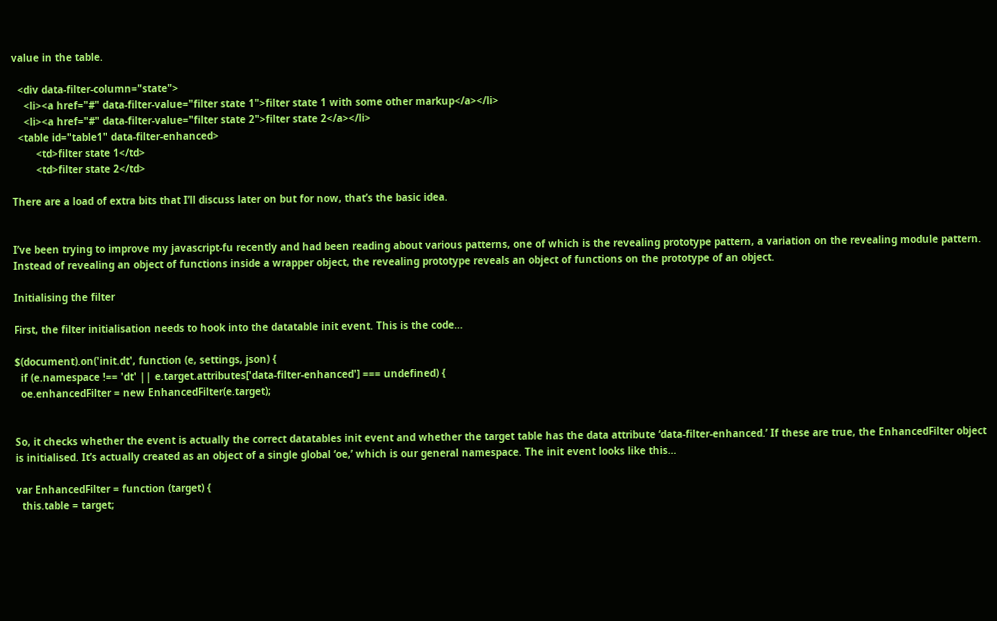value in the table.

  <div data-filter-column="state">
    <li><a href="#" data-filter-value="filter state 1">filter state 1 with some other markup</a></li>
    <li><a href="#" data-filter-value="filter state 2">filter state 2</a></li>
  <table id="table1" data-filter-enhanced>
        <td>filter state 1</td>
        <td>filter state 2</td>

There are a load of extra bits that I’ll discuss later on but for now, that’s the basic idea.


I’ve been trying to improve my javascript-fu recently and had been reading about various patterns, one of which is the revealing prototype pattern, a variation on the revealing module pattern. Instead of revealing an object of functions inside a wrapper object, the revealing prototype reveals an object of functions on the prototype of an object.

Initialising the filter

First, the filter initialisation needs to hook into the datatable init event. This is the code…

$(document).on('init.dt', function (e, settings, json) {
  if (e.namespace !== 'dt' || e.target.attributes['data-filter-enhanced'] === undefined) {
  oe.enhancedFilter = new EnhancedFilter(e.target);


So, it checks whether the event is actually the correct datatables init event and whether the target table has the data attribute ‘data-filter-enhanced.’ If these are true, the EnhancedFilter object is initialised. It’s actually created as an object of a single global ‘oe,’ which is our general namespace. The init event looks like this…

var EnhancedFilter = function (target) {
  this.table = target;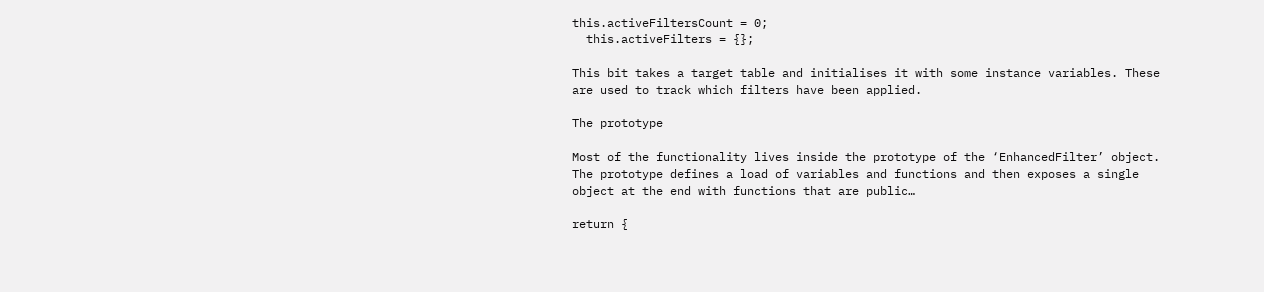this.activeFiltersCount = 0;
  this.activeFilters = {};

This bit takes a target table and initialises it with some instance variables. These are used to track which filters have been applied.

The prototype

Most of the functionality lives inside the prototype of the ‘EnhancedFilter’ object. The prototype defines a load of variables and functions and then exposes a single object at the end with functions that are public…

return {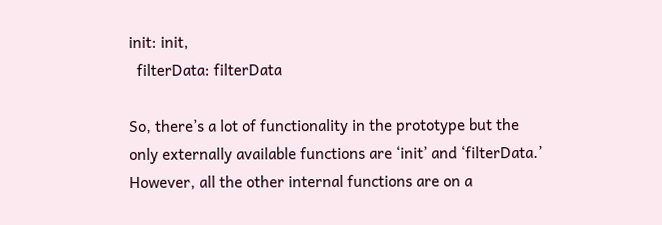init: init,
  filterData: filterData

So, there’s a lot of functionality in the prototype but the only externally available functions are ‘init’ and ‘filterData.’ However, all the other internal functions are on a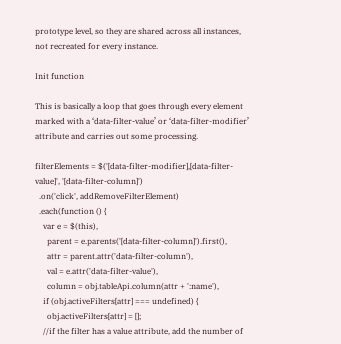prototype level, so they are shared across all instances, not recreated for every instance.

Init function

This is basically a loop that goes through every element marked with a ‘data-filter-value’ or ‘data-filter-modifier’ attribute and carries out some processing.

filterElements = $('[data-filter-modifier],[data-filter-value]', '[data-filter-column]')
  .on('click', addRemoveFilterElement)
  .each(function () {
    var e = $(this),
      parent = e.parents('[data-filter-column]').first(),
      attr = parent.attr('data-filter-column'),
      val = e.attr('data-filter-value'),
      column = obj.tableApi.column(attr + ':name'),
    if (obj.activeFilters[attr] === undefined) {
      obj.activeFilters[attr] = [];
    //if the filter has a value attribute, add the number of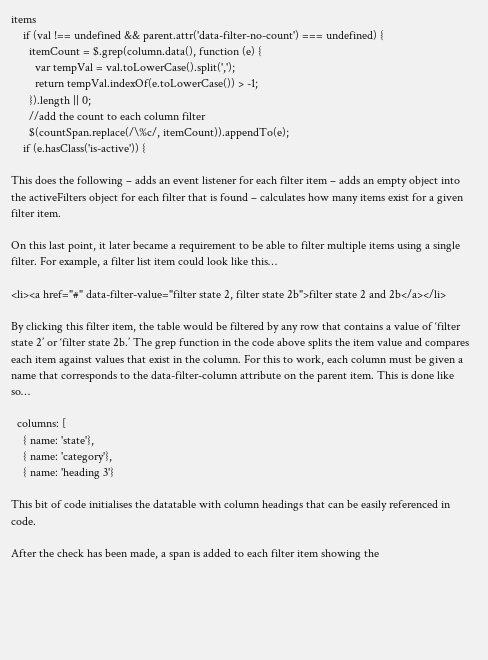items
    if (val !== undefined && parent.attr('data-filter-no-count') === undefined) {
      itemCount = $.grep(column.data(), function (e) {
        var tempVal = val.toLowerCase().split(',');
        return tempVal.indexOf(e.toLowerCase()) > -1;
      }).length || 0;
      //add the count to each column filter
      $(countSpan.replace(/\%c/, itemCount)).appendTo(e);
    if (e.hasClass('is-active')) {

This does the following – adds an event listener for each filter item – adds an empty object into the activeFilters object for each filter that is found – calculates how many items exist for a given filter item.

On this last point, it later became a requirement to be able to filter multiple items using a single filter. For example, a filter list item could look like this…

<li><a href="#" data-filter-value="filter state 2, filter state 2b">filter state 2 and 2b</a></li>

By clicking this filter item, the table would be filtered by any row that contains a value of ‘filter state 2’ or ‘filter state 2b.’ The grep function in the code above splits the item value and compares each item against values that exist in the column. For this to work, each column must be given a name that corresponds to the data-filter-column attribute on the parent item. This is done like so…

  columns: [
    { name: 'state'},
    { name: 'category'},
    { name: 'heading 3'}

This bit of code initialises the datatable with column headings that can be easily referenced in code.

After the check has been made, a span is added to each filter item showing the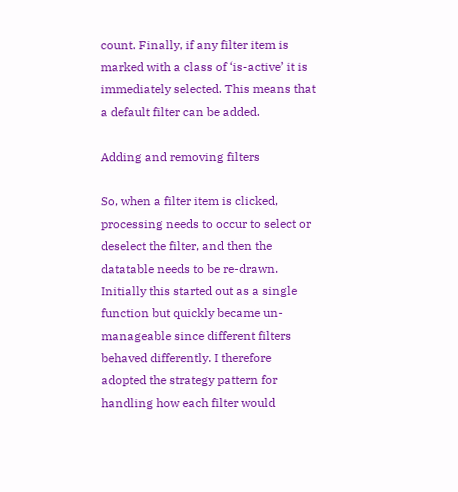count. Finally, if any filter item is marked with a class of ‘is-active’ it is immediately selected. This means that a default filter can be added.

Adding and removing filters

So, when a filter item is clicked, processing needs to occur to select or deselect the filter, and then the datatable needs to be re-drawn. Initially this started out as a single function but quickly became un-manageable since different filters behaved differently. I therefore adopted the strategy pattern for handling how each filter would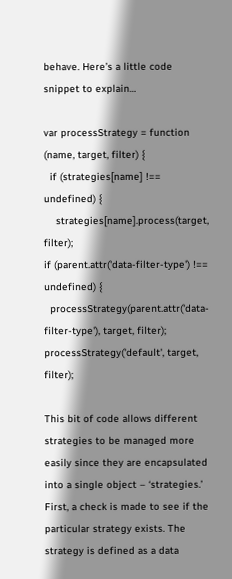behave. Here’s a little code snippet to explain…

var processStrategy = function (name, target, filter) {
  if (strategies[name] !== undefined) {
    strategies[name].process(target, filter);
if (parent.attr('data-filter-type') !== undefined) {
  processStrategy(parent.attr('data-filter-type'), target, filter);
processStrategy('default', target, filter);

This bit of code allows different strategies to be managed more easily since they are encapsulated into a single object – ‘strategies.’ First, a check is made to see if the particular strategy exists. The strategy is defined as a data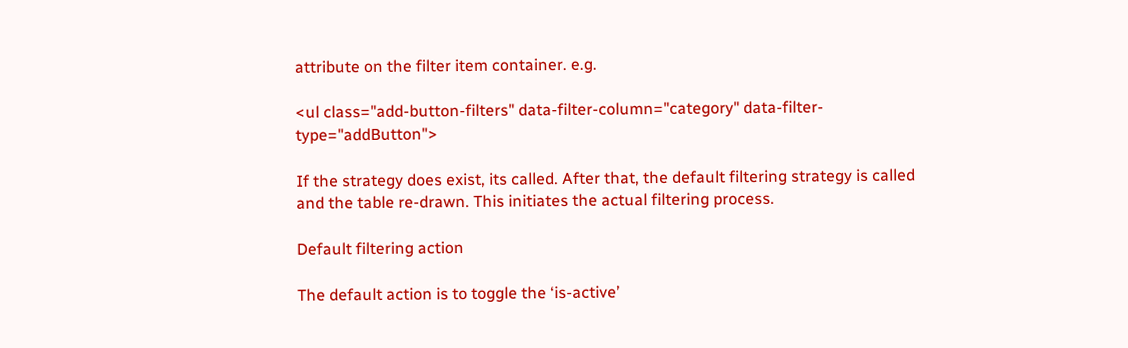attribute on the filter item container. e.g.

<ul class="add-button-filters" data-filter-column="category" data-filter-type="addButton">

If the strategy does exist, its called. After that, the default filtering strategy is called and the table re-drawn. This initiates the actual filtering process.

Default filtering action

The default action is to toggle the ‘is-active’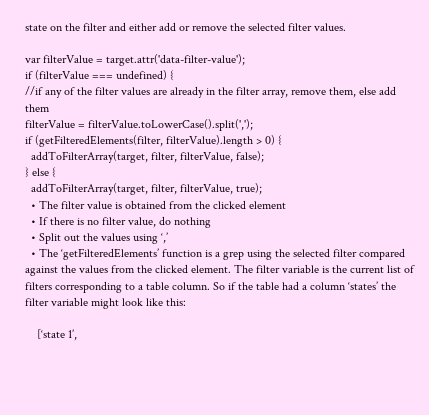state on the filter and either add or remove the selected filter values.

var filterValue = target.attr('data-filter-value');
if (filterValue === undefined) {
//if any of the filter values are already in the filter array, remove them, else add them
filterValue = filterValue.toLowerCase().split(',');
if (getFilteredElements(filter, filterValue).length > 0) {
  addToFilterArray(target, filter, filterValue, false);
} else {
  addToFilterArray(target, filter, filterValue, true);
  • The filter value is obtained from the clicked element
  • If there is no filter value, do nothing
  • Split out the values using ‘,’
  • The ‘getFilteredElements’ function is a grep using the selected filter compared against the values from the clicked element. The filter variable is the current list of filters corresponding to a table column. So if the table had a column ‘states’ the filter variable might look like this:

    [‘state 1’,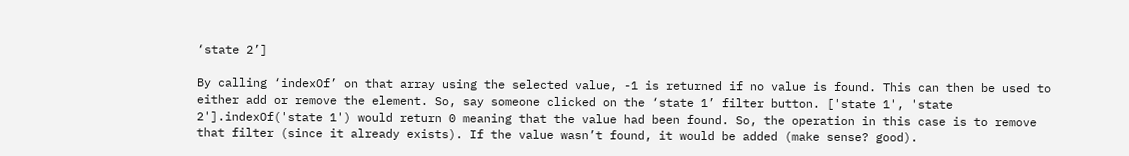‘state 2’]

By calling ‘indexOf’ on that array using the selected value, -1 is returned if no value is found. This can then be used to either add or remove the element. So, say someone clicked on the ‘state 1’ filter button. ['state 1', 'state 2'].indexOf('state 1') would return 0 meaning that the value had been found. So, the operation in this case is to remove that filter (since it already exists). If the value wasn’t found, it would be added (make sense? good).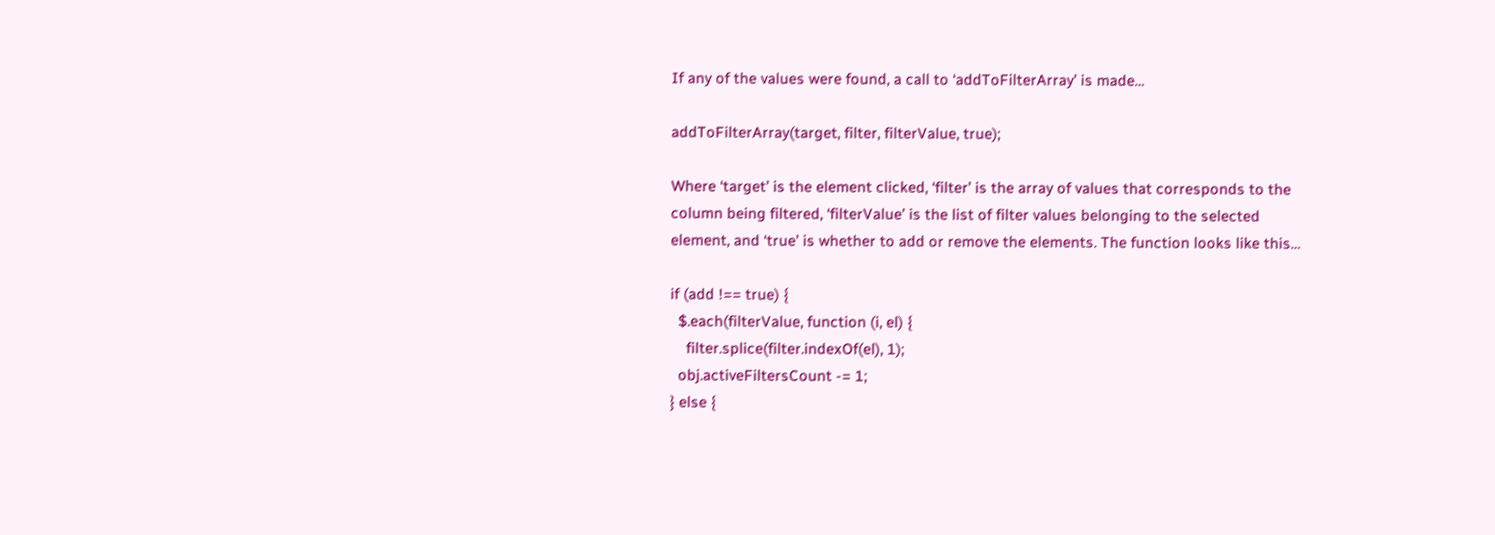If any of the values were found, a call to ‘addToFilterArray’ is made…

addToFilterArray(target, filter, filterValue, true);

Where ‘target’ is the element clicked, ‘filter’ is the array of values that corresponds to the column being filtered, ‘filterValue’ is the list of filter values belonging to the selected element, and ‘true’ is whether to add or remove the elements. The function looks like this…

if (add !== true) {
  $.each(filterValue, function (i, el) {
    filter.splice(filter.indexOf(el), 1);
  obj.activeFiltersCount -= 1;
} else {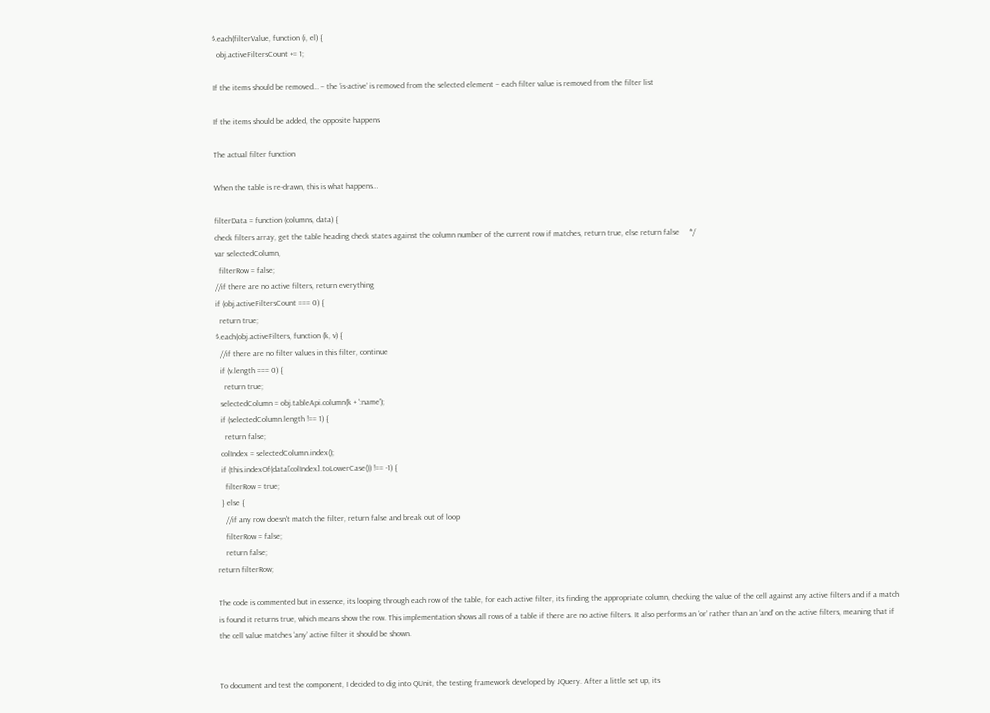$.each(filterValue, function (i, el) {
  obj.activeFiltersCount += 1;

If the items should be removed… – the ‘is-active’ is removed from the selected element – each filter value is removed from the filter list

If the items should be added, the opposite happens

The actual filter function

When the table is re-drawn, this is what happens…

filterData = function (columns, data) {
check filters array, get the table heading check states against the column number of the current row if matches, return true, else return false     */
var selectedColumn,
  filterRow = false;
//if there are no active filters, return everything
if (obj.activeFiltersCount === 0) {
  return true;
$.each(obj.activeFilters, function (k, v) {
  //if there are no filter values in this filter, continue
  if (v.length === 0) {
    return true;
  selectedColumn = obj.tableApi.column(k + ':name');
  if (selectedColumn.length !== 1) {
    return false;
  colIndex = selectedColumn.index();
  if (this.indexOf(data[colIndex].toLowerCase()) !== -1) {
    filterRow = true;
  } else {
    //if any row doesn't match the filter, return false and break out of loop
    filterRow = false;
    return false;
return filterRow;

The code is commented but in essence, its looping through each row of the table, for each active filter, its finding the appropriate column, checking the value of the cell against any active filters and if a match is found it returns true, which means show the row. This implementation shows all rows of a table if there are no active filters. It also performs an ‘or’ rather than an ‘and’ on the active filters, meaning that if the cell value matches ‘any’ active filter it should be shown.


To document and test the component, I decided to dig into QUnit, the testing framework developed by JQuery. After a little set up, its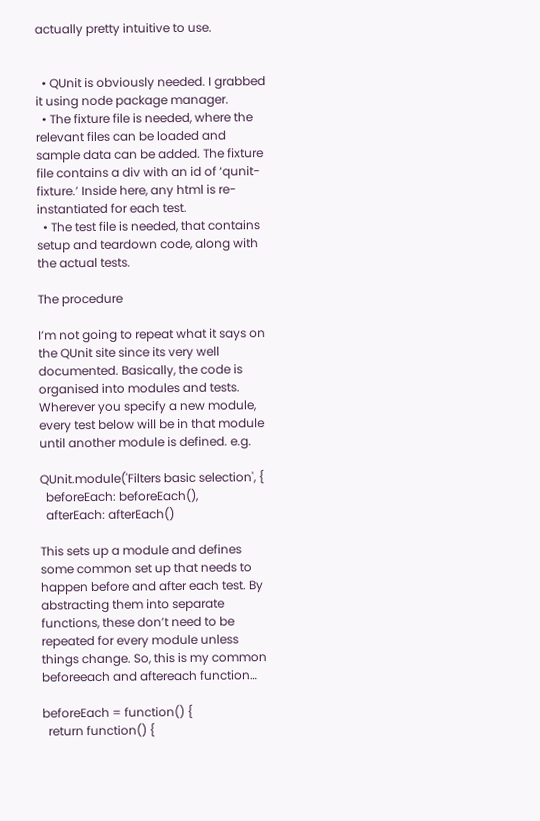actually pretty intuitive to use.


  • QUnit is obviously needed. I grabbed it using node package manager.
  • The fixture file is needed, where the relevant files can be loaded and sample data can be added. The fixture file contains a div with an id of ‘qunit-fixture.’ Inside here, any html is re-instantiated for each test.
  • The test file is needed, that contains setup and teardown code, along with the actual tests.

The procedure

I’m not going to repeat what it says on the QUnit site since its very well documented. Basically, the code is organised into modules and tests. Wherever you specify a new module, every test below will be in that module until another module is defined. e.g.

QUnit.module('Filters basic selection', {
  beforeEach: beforeEach(),
  afterEach: afterEach()

This sets up a module and defines some common set up that needs to happen before and after each test. By abstracting them into separate functions, these don’t need to be repeated for every module unless things change. So, this is my common beforeeach and aftereach function…

beforeEach = function() {
  return function() {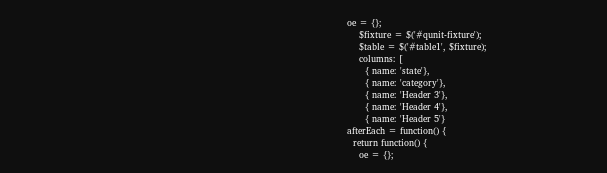oe = {};
    $fixture = $('#qunit-fixture');
    $table = $('#table1', $fixture);
    columns: [
      { name: 'state'},
      { name: 'category'},
      { name: 'Header 3'},
      { name: 'Header 4'},
      { name: 'Header 5'}
afterEach = function() {
  return function() {
    oe = {};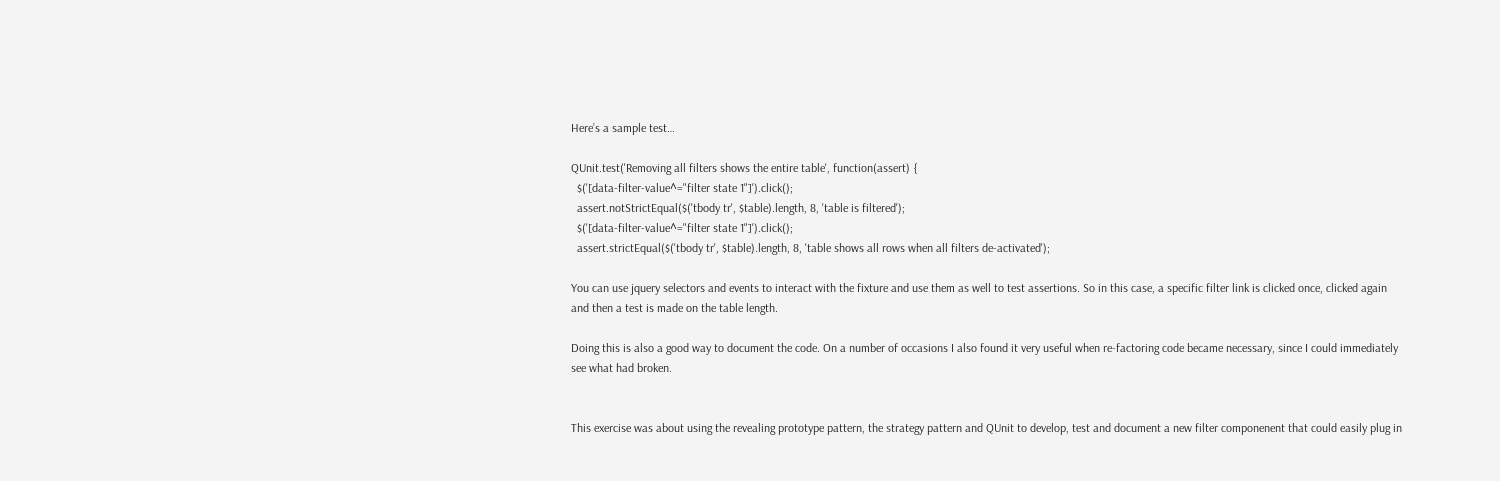Here’s a sample test…

QUnit.test('Removing all filters shows the entire table', function(assert) {
  $('[data-filter-value^="filter state 1"]').click();
  assert.notStrictEqual($('tbody tr', $table).length, 8, 'table is filtered');
  $('[data-filter-value^="filter state 1"]').click();
  assert.strictEqual($('tbody tr', $table).length, 8, 'table shows all rows when all filters de-activated');

You can use jquery selectors and events to interact with the fixture and use them as well to test assertions. So in this case, a specific filter link is clicked once, clicked again and then a test is made on the table length.

Doing this is also a good way to document the code. On a number of occasions I also found it very useful when re-factoring code became necessary, since I could immediately see what had broken.


This exercise was about using the revealing prototype pattern, the strategy pattern and QUnit to develop, test and document a new filter componenent that could easily plug in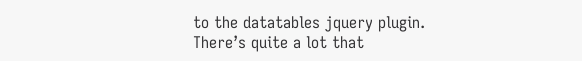to the datatables jquery plugin. There’s quite a lot that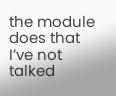the module does that I’ve not talked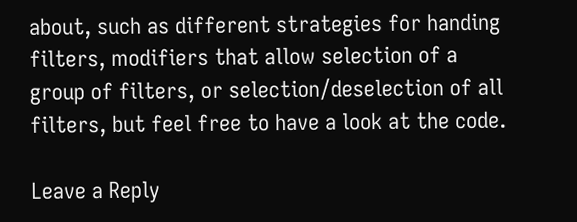about, such as different strategies for handing filters, modifiers that allow selection of a group of filters, or selection/deselection of all filters, but feel free to have a look at the code.

Leave a Reply